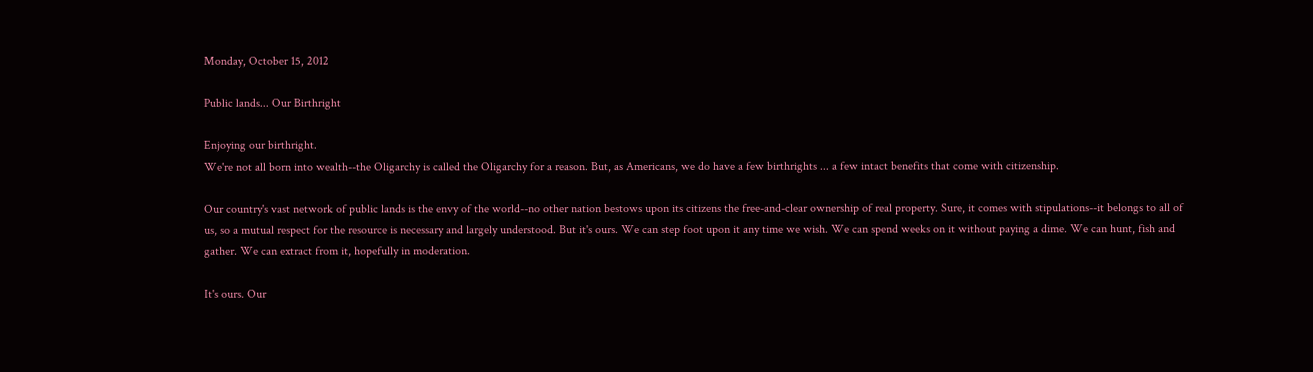Monday, October 15, 2012

Public lands... Our Birthright

Enjoying our birthright.
We're not all born into wealth--the Oligarchy is called the Oligarchy for a reason. But, as Americans, we do have a few birthrights ... a few intact benefits that come with citizenship.

Our country's vast network of public lands is the envy of the world--no other nation bestows upon its citizens the free-and-clear ownership of real property. Sure, it comes with stipulations--it belongs to all of us, so a mutual respect for the resource is necessary and largely understood. But it's ours. We can step foot upon it any time we wish. We can spend weeks on it without paying a dime. We can hunt, fish and gather. We can extract from it, hopefully in moderation.

It's ours. Our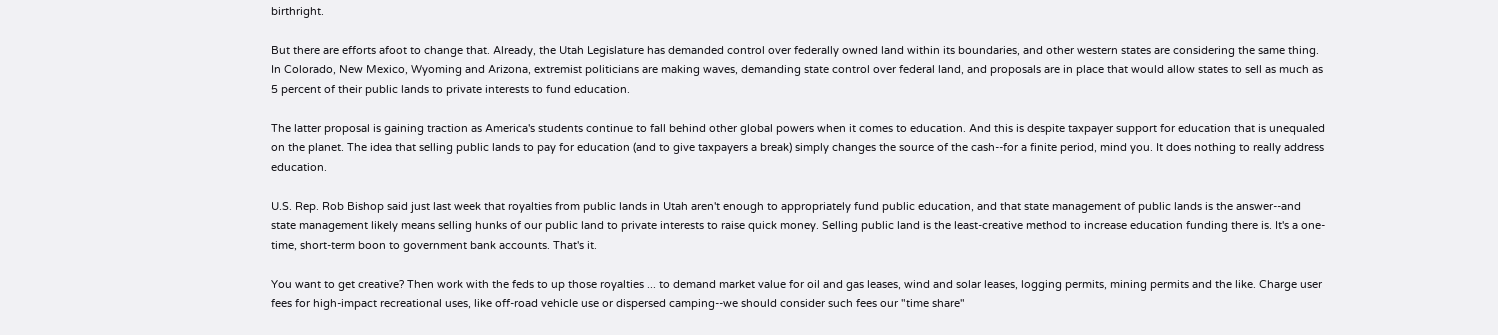birthright.

But there are efforts afoot to change that. Already, the Utah Legislature has demanded control over federally owned land within its boundaries, and other western states are considering the same thing. In Colorado, New Mexico, Wyoming and Arizona, extremist politicians are making waves, demanding state control over federal land, and proposals are in place that would allow states to sell as much as 5 percent of their public lands to private interests to fund education.

The latter proposal is gaining traction as America's students continue to fall behind other global powers when it comes to education. And this is despite taxpayer support for education that is unequaled on the planet. The idea that selling public lands to pay for education (and to give taxpayers a break) simply changes the source of the cash--for a finite period, mind you. It does nothing to really address education.

U.S. Rep. Rob Bishop said just last week that royalties from public lands in Utah aren't enough to appropriately fund public education, and that state management of public lands is the answer--and state management likely means selling hunks of our public land to private interests to raise quick money. Selling public land is the least-creative method to increase education funding there is. It's a one-time, short-term boon to government bank accounts. That's it.

You want to get creative? Then work with the feds to up those royalties ... to demand market value for oil and gas leases, wind and solar leases, logging permits, mining permits and the like. Charge user fees for high-impact recreational uses, like off-road vehicle use or dispersed camping--we should consider such fees our "time share"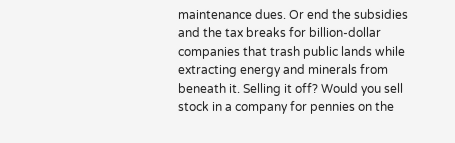maintenance dues. Or end the subsidies and the tax breaks for billion-dollar companies that trash public lands while extracting energy and minerals from beneath it. Selling it off? Would you sell stock in a company for pennies on the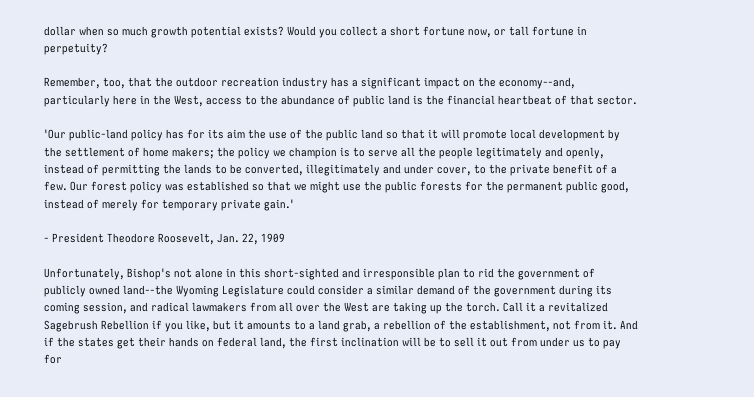dollar when so much growth potential exists? Would you collect a short fortune now, or tall fortune in perpetuity?

Remember, too, that the outdoor recreation industry has a significant impact on the economy--and, particularly here in the West, access to the abundance of public land is the financial heartbeat of that sector.

'Our public-land policy has for its aim the use of the public land so that it will promote local development by the settlement of home makers; the policy we champion is to serve all the people legitimately and openly, instead of permitting the lands to be converted, illegitimately and under cover, to the private benefit of a few. Our forest policy was established so that we might use the public forests for the permanent public good, instead of merely for temporary private gain.'

- President Theodore Roosevelt, Jan. 22, 1909

Unfortunately, Bishop's not alone in this short-sighted and irresponsible plan to rid the government of publicly owned land--the Wyoming Legislature could consider a similar demand of the government during its coming session, and radical lawmakers from all over the West are taking up the torch. Call it a revitalized Sagebrush Rebellion if you like, but it amounts to a land grab, a rebellion of the establishment, not from it. And if the states get their hands on federal land, the first inclination will be to sell it out from under us to pay for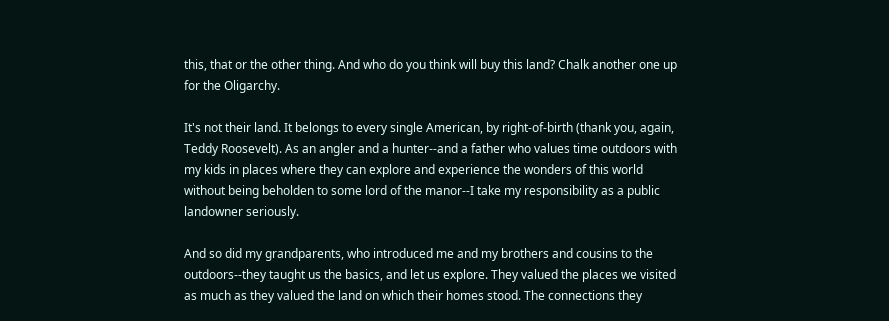this, that or the other thing. And who do you think will buy this land? Chalk another one up for the Oligarchy.

It's not their land. It belongs to every single American, by right-of-birth (thank you, again, Teddy Roosevelt). As an angler and a hunter--and a father who values time outdoors with my kids in places where they can explore and experience the wonders of this world without being beholden to some lord of the manor--I take my responsibility as a public landowner seriously.

And so did my grandparents, who introduced me and my brothers and cousins to the outdoors--they taught us the basics, and let us explore. They valued the places we visited as much as they valued the land on which their homes stood. The connections they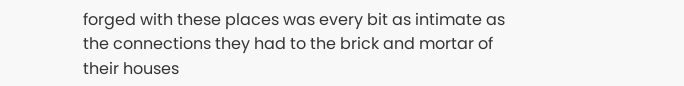forged with these places was every bit as intimate as the connections they had to the brick and mortar of their houses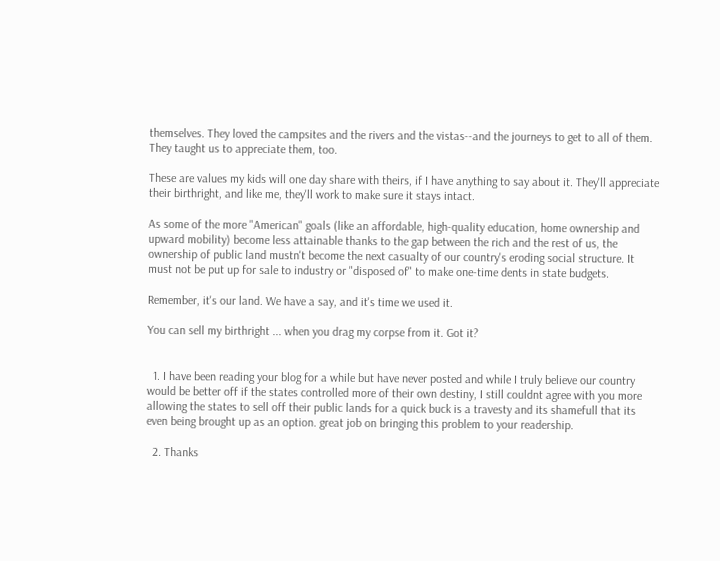themselves. They loved the campsites and the rivers and the vistas--and the journeys to get to all of them. They taught us to appreciate them, too.

These are values my kids will one day share with theirs, if I have anything to say about it. They'll appreciate their birthright, and like me, they'll work to make sure it stays intact.

As some of the more "American" goals (like an affordable, high-quality education, home ownership and upward mobility) become less attainable thanks to the gap between the rich and the rest of us, the ownership of public land mustn't become the next casualty of our country's eroding social structure. It must not be put up for sale to industry or "disposed of" to make one-time dents in state budgets.

Remember, it's our land. We have a say, and it's time we used it.

You can sell my birthright ... when you drag my corpse from it. Got it?


  1. I have been reading your blog for a while but have never posted and while I truly believe our country would be better off if the states controlled more of their own destiny, I still couldnt agree with you more allowing the states to sell off their public lands for a quick buck is a travesty and its shamefull that its even being brought up as an option. great job on bringing this problem to your readership.

  2. Thanks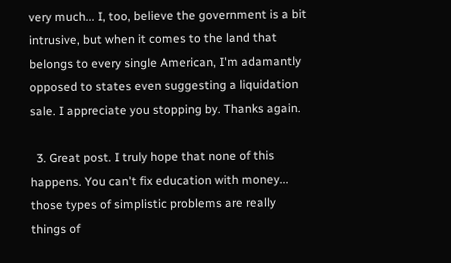very much... I, too, believe the government is a bit intrusive, but when it comes to the land that belongs to every single American, I'm adamantly opposed to states even suggesting a liquidation sale. I appreciate you stopping by. Thanks again.

  3. Great post. I truly hope that none of this happens. You can't fix education with money... those types of simplistic problems are really things of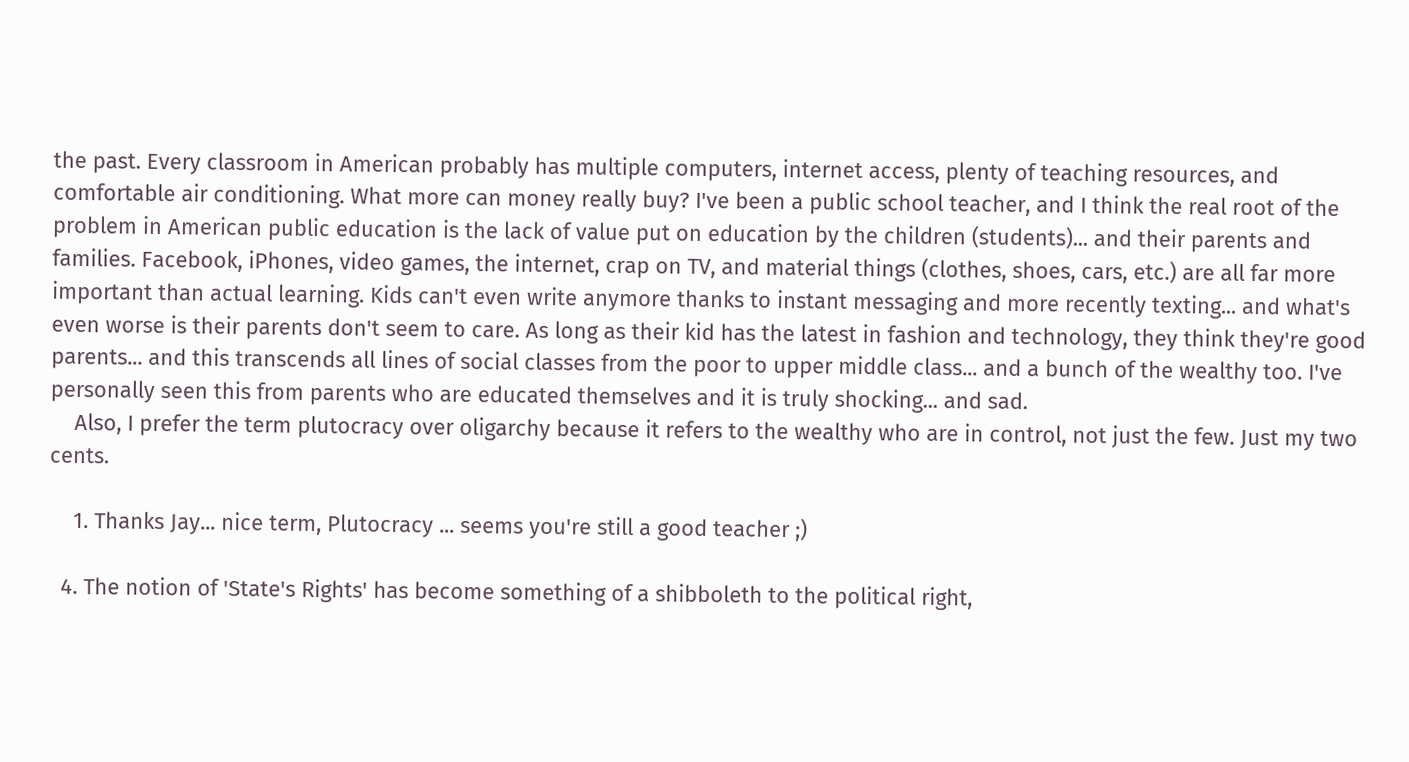the past. Every classroom in American probably has multiple computers, internet access, plenty of teaching resources, and comfortable air conditioning. What more can money really buy? I've been a public school teacher, and I think the real root of the problem in American public education is the lack of value put on education by the children (students)... and their parents and families. Facebook, iPhones, video games, the internet, crap on TV, and material things (clothes, shoes, cars, etc.) are all far more important than actual learning. Kids can't even write anymore thanks to instant messaging and more recently texting... and what's even worse is their parents don't seem to care. As long as their kid has the latest in fashion and technology, they think they're good parents... and this transcends all lines of social classes from the poor to upper middle class... and a bunch of the wealthy too. I've personally seen this from parents who are educated themselves and it is truly shocking... and sad.
    Also, I prefer the term plutocracy over oligarchy because it refers to the wealthy who are in control, not just the few. Just my two cents.

    1. Thanks Jay... nice term, Plutocracy ... seems you're still a good teacher ;)

  4. The notion of 'State's Rights' has become something of a shibboleth to the political right,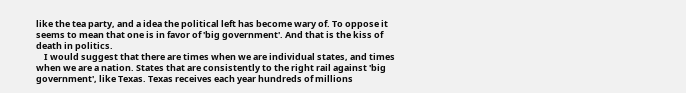like the tea party, and a idea the political left has become wary of. To oppose it seems to mean that one is in favor of 'big government'. And that is the kiss of death in politics.
    I would suggest that there are times when we are individual states, and times when we are a nation. States that are consistently to the right rail against 'big government', like Texas. Texas receives each year hundreds of millions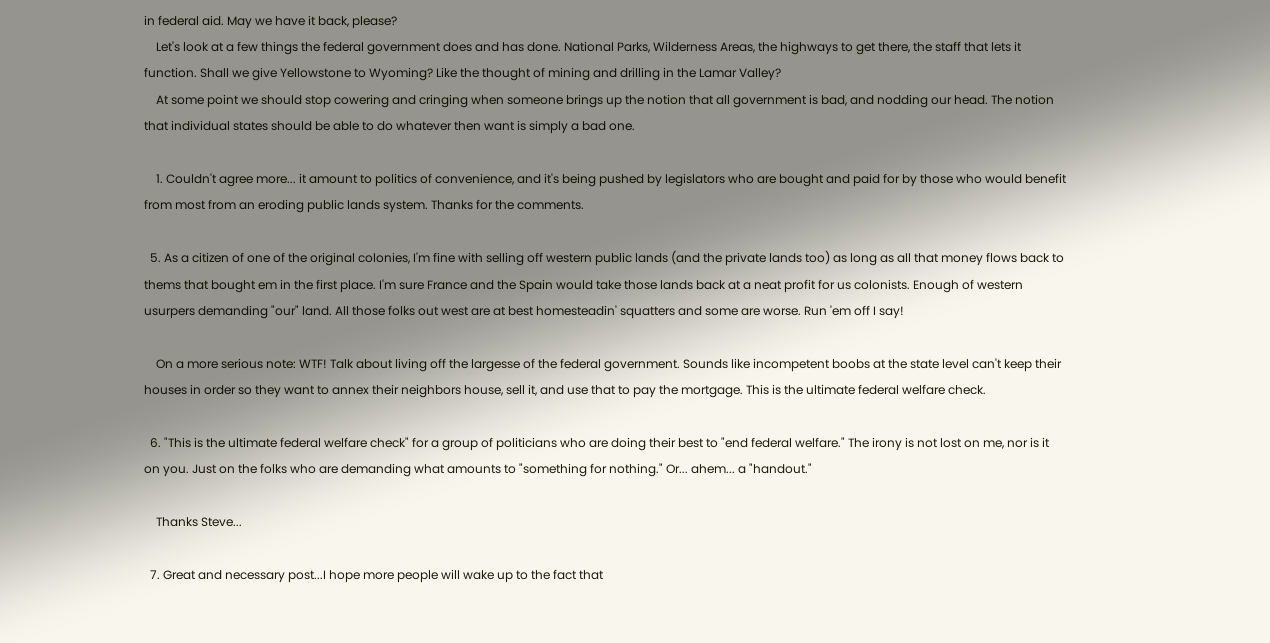in federal aid. May we have it back, please?
    Let's look at a few things the federal government does and has done. National Parks, Wilderness Areas, the highways to get there, the staff that lets it function. Shall we give Yellowstone to Wyoming? Like the thought of mining and drilling in the Lamar Valley?
    At some point we should stop cowering and cringing when someone brings up the notion that all government is bad, and nodding our head. The notion that individual states should be able to do whatever then want is simply a bad one.

    1. Couldn't agree more... it amount to politics of convenience, and it's being pushed by legislators who are bought and paid for by those who would benefit from most from an eroding public lands system. Thanks for the comments.

  5. As a citizen of one of the original colonies, I'm fine with selling off western public lands (and the private lands too) as long as all that money flows back to thems that bought em in the first place. I'm sure France and the Spain would take those lands back at a neat profit for us colonists. Enough of western usurpers demanding "our" land. All those folks out west are at best homesteadin' squatters and some are worse. Run 'em off I say!

    On a more serious note: WTF! Talk about living off the largesse of the federal government. Sounds like incompetent boobs at the state level can't keep their houses in order so they want to annex their neighbors house, sell it, and use that to pay the mortgage. This is the ultimate federal welfare check.

  6. "This is the ultimate federal welfare check" for a group of politicians who are doing their best to "end federal welfare." The irony is not lost on me, nor is it on you. Just on the folks who are demanding what amounts to "something for nothing." Or... ahem... a "handout."

    Thanks Steve...

  7. Great and necessary post...I hope more people will wake up to the fact that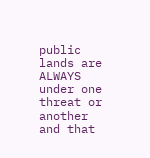public lands are ALWAYS under one threat or another and that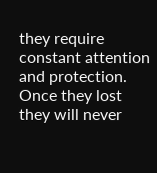they require constant attention and protection. Once they lost they will never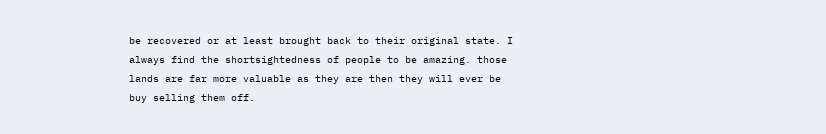be recovered or at least brought back to their original state. I always find the shortsightedness of people to be amazing. those lands are far more valuable as they are then they will ever be buy selling them off.